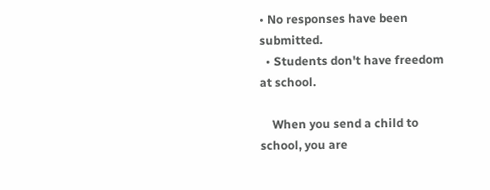• No responses have been submitted.
  • Students don't have freedom at school.

    When you send a child to school, you are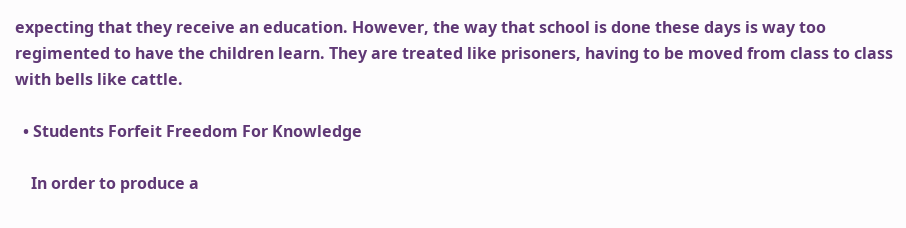expecting that they receive an education. However, the way that school is done these days is way too regimented to have the children learn. They are treated like prisoners, having to be moved from class to class with bells like cattle.

  • Students Forfeit Freedom For Knowledge

    In order to produce a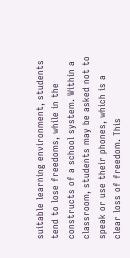suitable learning environment, students tend to lose freedoms, while in the constructs of a school system. Within a classroom, students may be asked not to speak or use their phones, which is a clear loss of freedom. This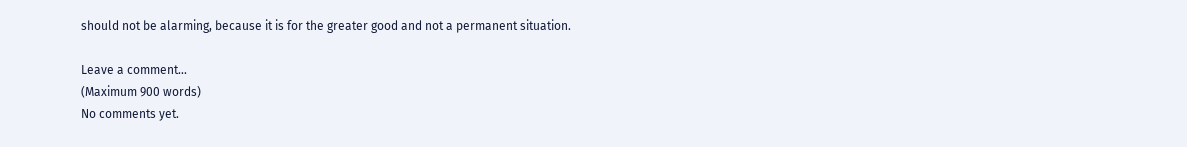should not be alarming, because it is for the greater good and not a permanent situation.

Leave a comment...
(Maximum 900 words)
No comments yet.